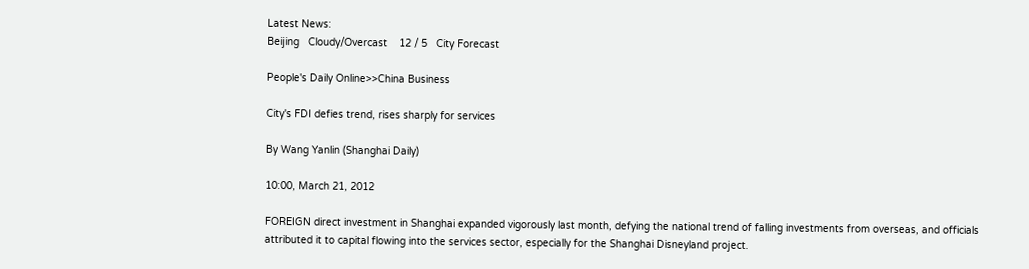Latest News:
Beijing   Cloudy/Overcast    12 / 5   City Forecast

People's Daily Online>>China Business

City's FDI defies trend, rises sharply for services

By Wang Yanlin (Shanghai Daily)

10:00, March 21, 2012

FOREIGN direct investment in Shanghai expanded vigorously last month, defying the national trend of falling investments from overseas, and officials attributed it to capital flowing into the services sector, especially for the Shanghai Disneyland project.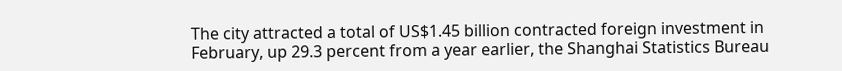The city attracted a total of US$1.45 billion contracted foreign investment in February, up 29.3 percent from a year earlier, the Shanghai Statistics Bureau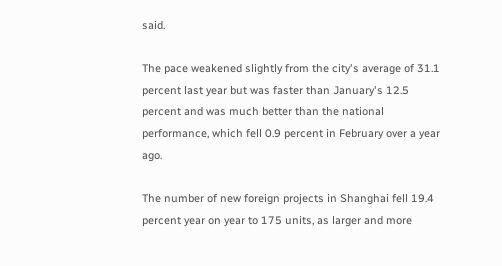said.

The pace weakened slightly from the city's average of 31.1 percent last year but was faster than January's 12.5 percent and was much better than the national performance, which fell 0.9 percent in February over a year ago.

The number of new foreign projects in Shanghai fell 19.4 percent year on year to 175 units, as larger and more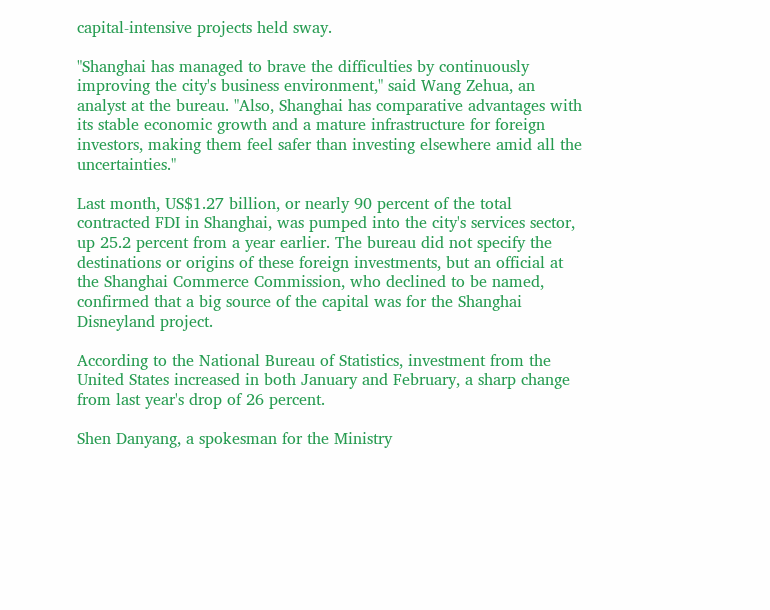capital-intensive projects held sway.

"Shanghai has managed to brave the difficulties by continuously improving the city's business environment," said Wang Zehua, an analyst at the bureau. "Also, Shanghai has comparative advantages with its stable economic growth and a mature infrastructure for foreign investors, making them feel safer than investing elsewhere amid all the uncertainties."

Last month, US$1.27 billion, or nearly 90 percent of the total contracted FDI in Shanghai, was pumped into the city's services sector, up 25.2 percent from a year earlier. The bureau did not specify the destinations or origins of these foreign investments, but an official at the Shanghai Commerce Commission, who declined to be named, confirmed that a big source of the capital was for the Shanghai Disneyland project.

According to the National Bureau of Statistics, investment from the United States increased in both January and February, a sharp change from last year's drop of 26 percent.

Shen Danyang, a spokesman for the Ministry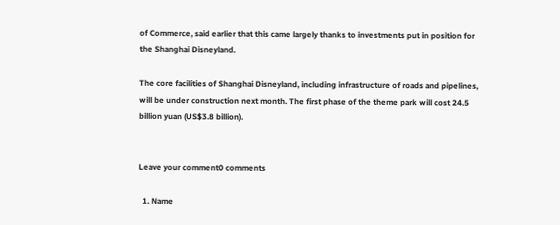of Commerce, said earlier that this came largely thanks to investments put in position for the Shanghai Disneyland.

The core facilities of Shanghai Disneyland, including infrastructure of roads and pipelines, will be under construction next month. The first phase of the theme park will cost 24.5 billion yuan (US$3.8 billion).


Leave your comment0 comments

  1. Name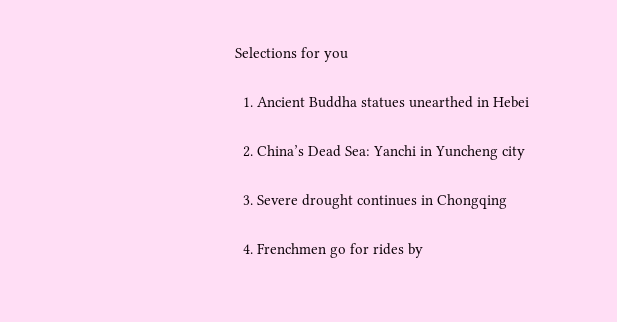Selections for you

  1. Ancient Buddha statues unearthed in Hebei

  2. China’s Dead Sea: Yanchi in Yuncheng city

  3. Severe drought continues in Chongqing

  4. Frenchmen go for rides by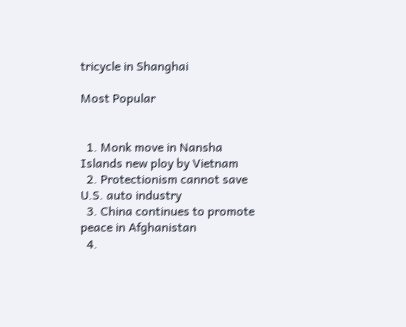tricycle in Shanghai

Most Popular


  1. Monk move in Nansha Islands new ploy by Vietnam
  2. Protectionism cannot save U.S. auto industry
  3. China continues to promote peace in Afghanistan
  4.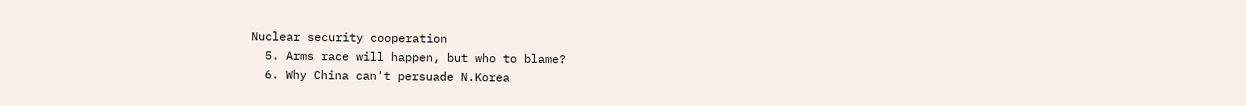Nuclear security cooperation
  5. Arms race will happen, but who to blame?
  6. Why China can't persuade N.Korea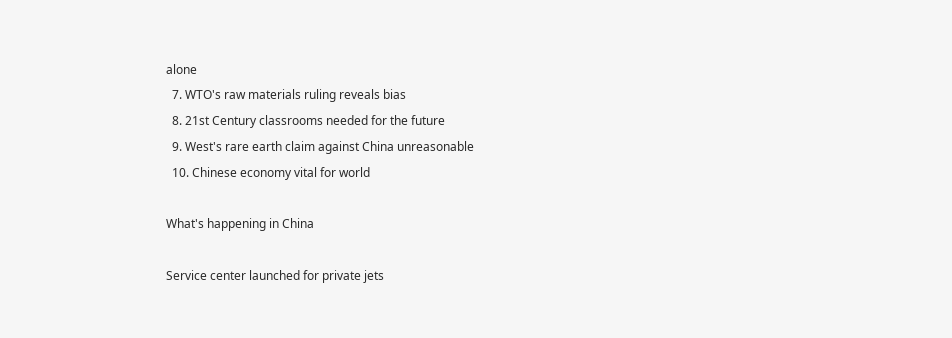alone
  7. WTO's raw materials ruling reveals bias
  8. 21st Century classrooms needed for the future
  9. West's rare earth claim against China unreasonable
  10. Chinese economy vital for world

What's happening in China

Service center launched for private jets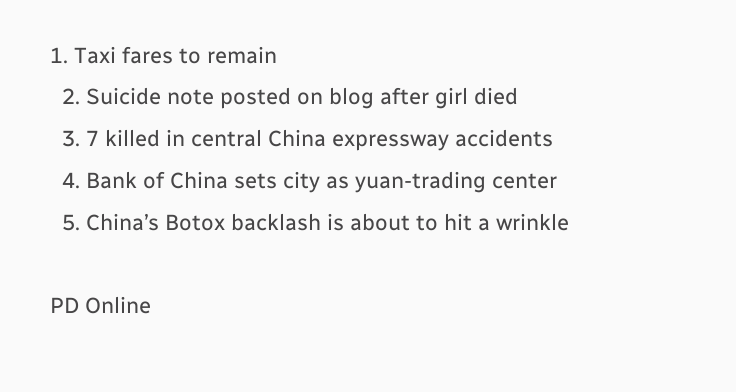1. Taxi fares to remain
  2. Suicide note posted on blog after girl died
  3. 7 killed in central China expressway accidents
  4. Bank of China sets city as yuan-trading center
  5. China’s Botox backlash is about to hit a wrinkle

PD Online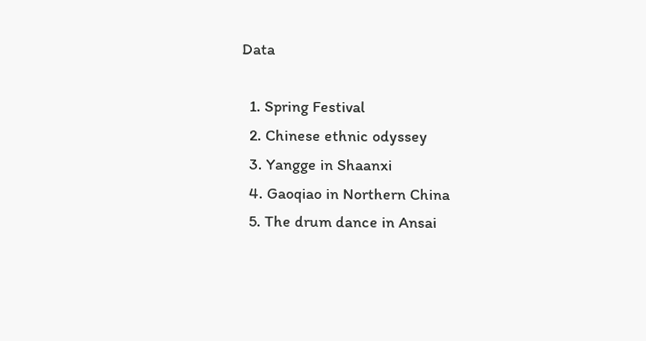Data

  1. Spring Festival
  2. Chinese ethnic odyssey
  3. Yangge in Shaanxi
  4. Gaoqiao in Northern China
  5. The drum dance in Ansai